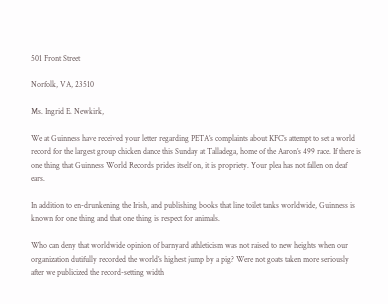501 Front Street

Norfolk, VA, 23510

Ms. Ingrid E. Newkirk,

We at Guinness have received your letter regarding PETA’s complaints about KFC’s attempt to set a world record for the largest group chicken dance this Sunday at Talladega, home of the Aaron’s 499 race. If there is one thing that Guinness World Records prides itself on, it is propriety. Your plea has not fallen on deaf ears.

In addition to en-drunkening the Irish, and publishing books that line toilet tanks worldwide, Guinness is known for one thing and that one thing is respect for animals.

Who can deny that worldwide opinion of barnyard athleticism was not raised to new heights when our organization dutifully recorded the world’s highest jump by a pig? Were not goats taken more seriously after we publicized the record-setting width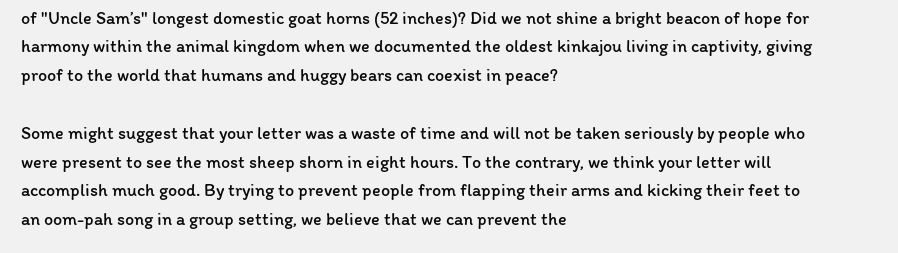of "Uncle Sam’s" longest domestic goat horns (52 inches)? Did we not shine a bright beacon of hope for harmony within the animal kingdom when we documented the oldest kinkajou living in captivity, giving proof to the world that humans and huggy bears can coexist in peace?

Some might suggest that your letter was a waste of time and will not be taken seriously by people who were present to see the most sheep shorn in eight hours. To the contrary, we think your letter will accomplish much good. By trying to prevent people from flapping their arms and kicking their feet to an oom-pah song in a group setting, we believe that we can prevent the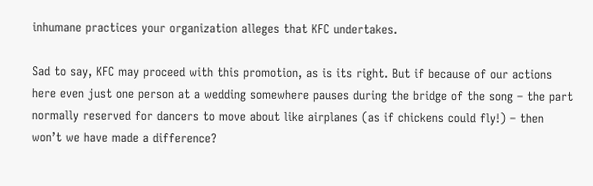inhumane practices your organization alleges that KFC undertakes.

Sad to say, KFC may proceed with this promotion, as is its right. But if because of our actions here even just one person at a wedding somewhere pauses during the bridge of the song – the part normally reserved for dancers to move about like airplanes (as if chickens could fly!) – then won’t we have made a difference?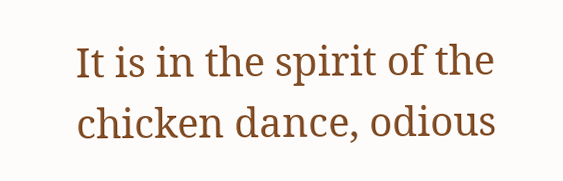It is in the spirit of the chicken dance, odious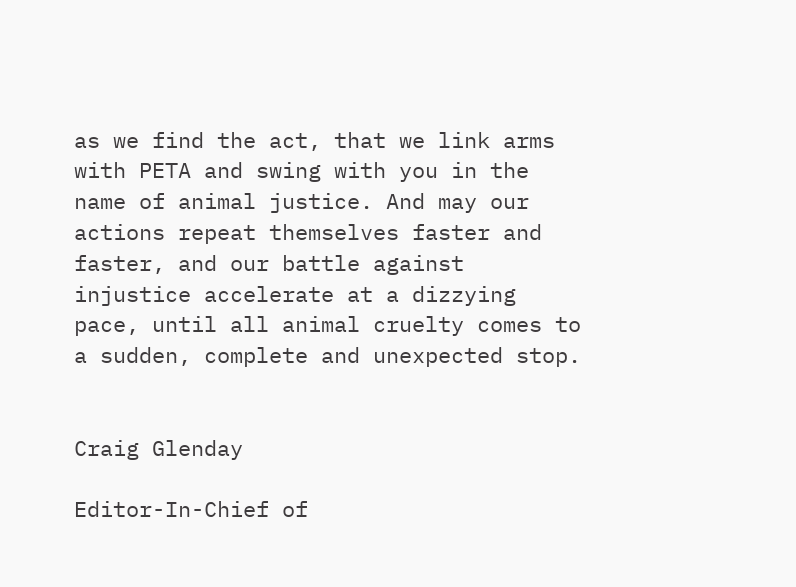as we find the act, that we link arms with PETA and swing with you in the name of animal justice. And may our actions repeat themselves faster and faster, and our battle against injustice accelerate at a dizzying pace, until all animal cruelty comes to a sudden, complete and unexpected stop.


Craig Glenday

Editor-In-Chief of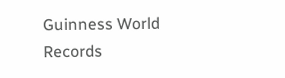Guinness World Records